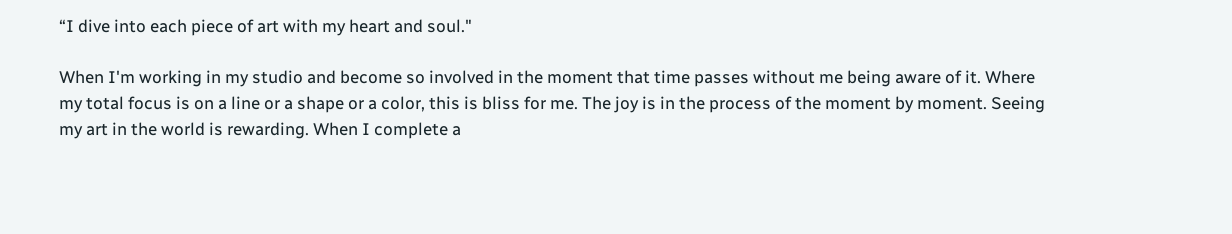“I dive into each piece of art with my heart and soul."

When I'm working in my studio and become so involved in the moment that time passes without me being aware of it. Where my total focus is on a line or a shape or a color, this is bliss for me. The joy is in the process of the moment by moment. Seeing my art in the world is rewarding. When I complete a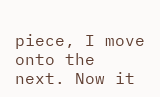piece, I move onto the next. Now it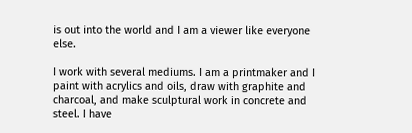is out into the world and I am a viewer like everyone else.

I work with several mediums. I am a printmaker and I paint with acrylics and oils, draw with graphite and charcoal, and make sculptural work in concrete and steel. I have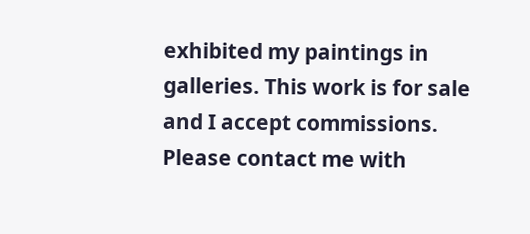exhibited my paintings in galleries. This work is for sale and I accept commissions. Please contact me with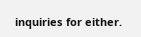inquiries for either.